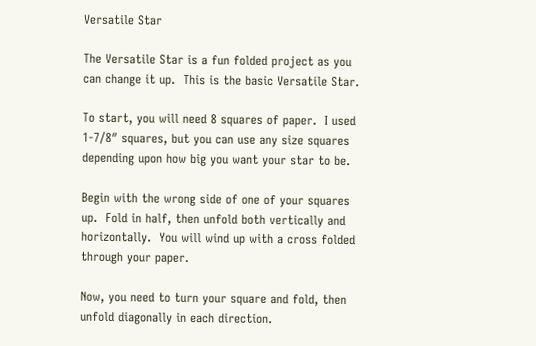Versatile Star

The Versatile Star is a fun folded project as you can change it up.  This is the basic Versatile Star.

To start, you will need 8 squares of paper.  I used 1-7/8″ squares, but you can use any size squares depending upon how big you want your star to be.

Begin with the wrong side of one of your squares up.  Fold in half, then unfold both vertically and horizontally.  You will wind up with a cross folded through your paper.

Now, you need to turn your square and fold, then unfold diagonally in each direction.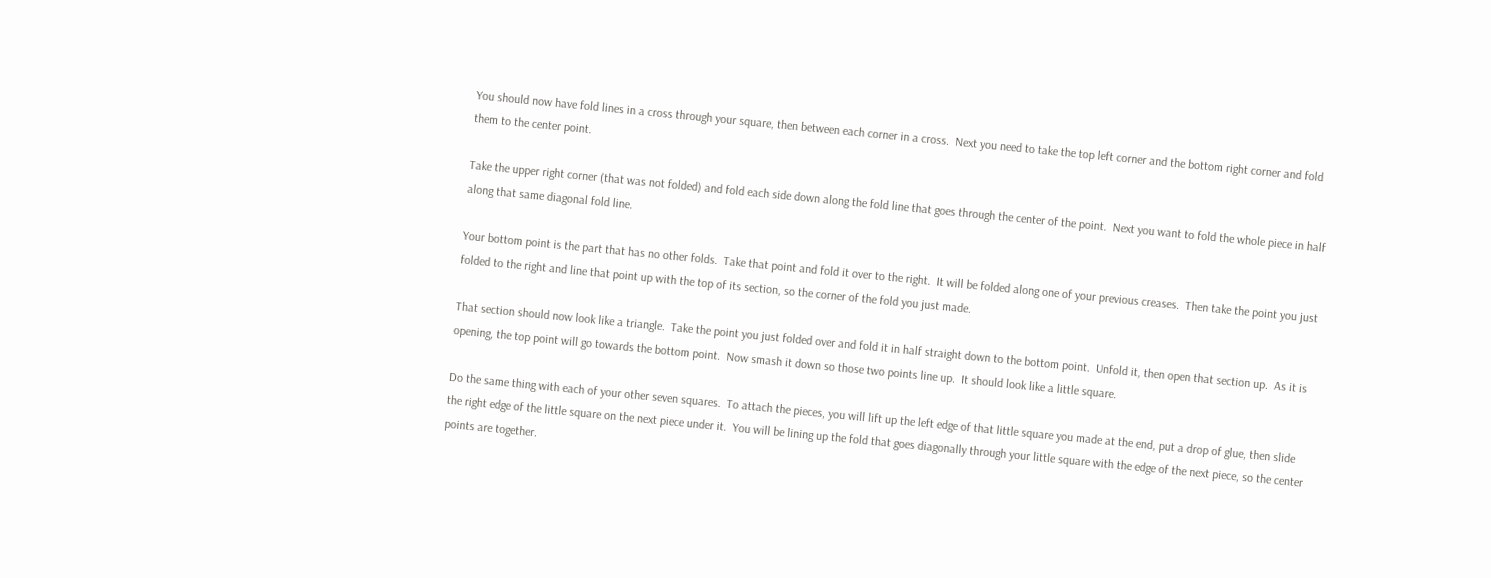You should now have fold lines in a cross through your square, then between each corner in a cross.  Next you need to take the top left corner and the bottom right corner and fold them to the center point.

Take the upper right corner (that was not folded) and fold each side down along the fold line that goes through the center of the point.  Next you want to fold the whole piece in half along that same diagonal fold line.

Your bottom point is the part that has no other folds.  Take that point and fold it over to the right.  It will be folded along one of your previous creases.  Then take the point you just folded to the right and line that point up with the top of its section, so the corner of the fold you just made.

That section should now look like a triangle.  Take the point you just folded over and fold it in half straight down to the bottom point.  Unfold it, then open that section up.  As it is opening, the top point will go towards the bottom point.  Now smash it down so those two points line up.  It should look like a little square.

Do the same thing with each of your other seven squares.  To attach the pieces, you will lift up the left edge of that little square you made at the end, put a drop of glue, then slide the right edge of the little square on the next piece under it.  You will be lining up the fold that goes diagonally through your little square with the edge of the next piece, so the center points are together.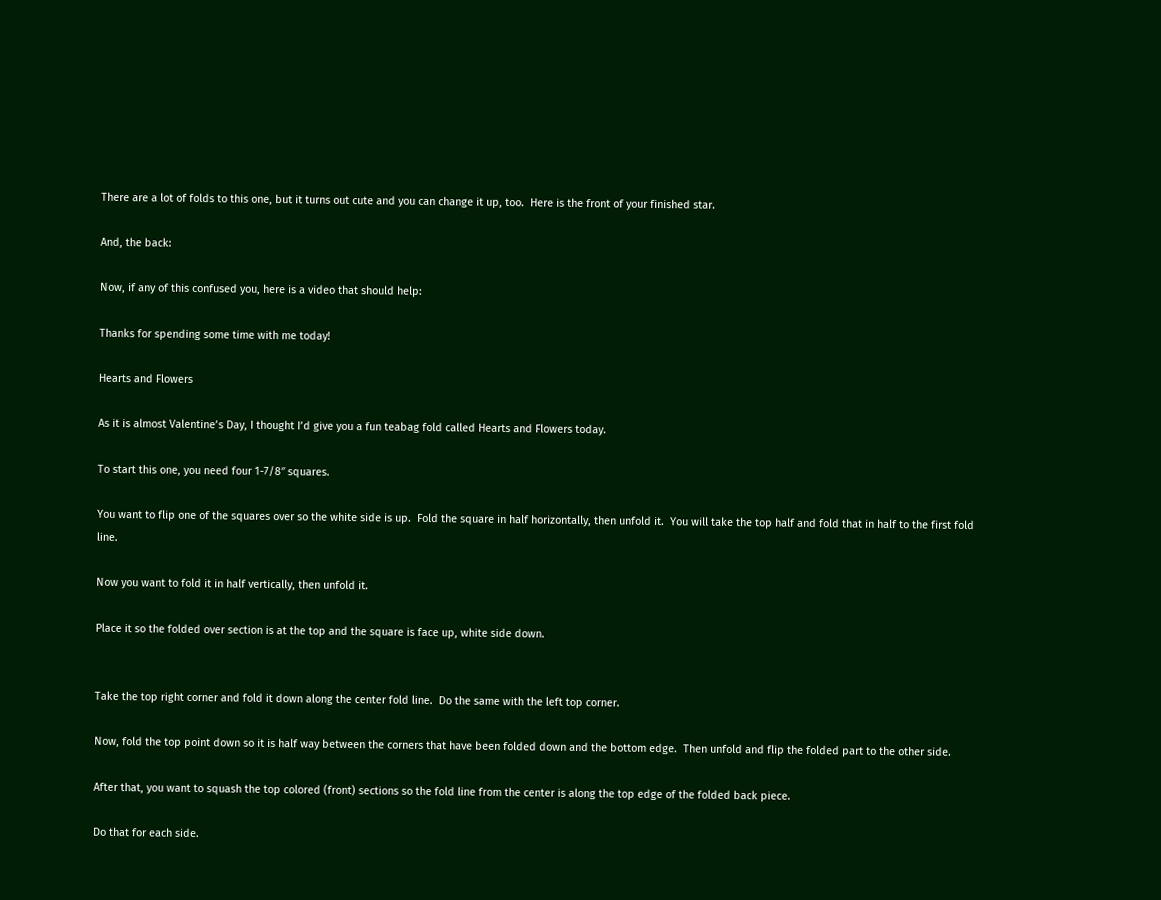There are a lot of folds to this one, but it turns out cute and you can change it up, too.  Here is the front of your finished star.

And, the back:

Now, if any of this confused you, here is a video that should help:

Thanks for spending some time with me today!

Hearts and Flowers

As it is almost Valentine’s Day, I thought I’d give you a fun teabag fold called Hearts and Flowers today.

To start this one, you need four 1-7/8″ squares.

You want to flip one of the squares over so the white side is up.  Fold the square in half horizontally, then unfold it.  You will take the top half and fold that in half to the first fold line.

Now you want to fold it in half vertically, then unfold it.

Place it so the folded over section is at the top and the square is face up, white side down.


Take the top right corner and fold it down along the center fold line.  Do the same with the left top corner.

Now, fold the top point down so it is half way between the corners that have been folded down and the bottom edge.  Then unfold and flip the folded part to the other side.

After that, you want to squash the top colored (front) sections so the fold line from the center is along the top edge of the folded back piece.

Do that for each side.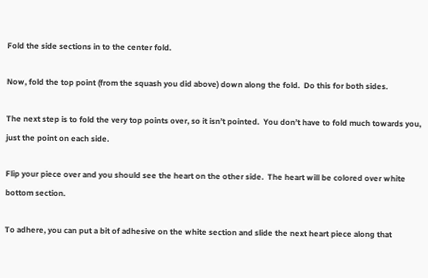Fold the side sections in to the center fold.

Now, fold the top point (from the squash you did above) down along the fold.  Do this for both sides.

The next step is to fold the very top points over, so it isn’t pointed.  You don’t have to fold much towards you, just the point on each side.

Flip your piece over and you should see the heart on the other side.  The heart will be colored over white bottom section.

To adhere, you can put a bit of adhesive on the white section and slide the next heart piece along that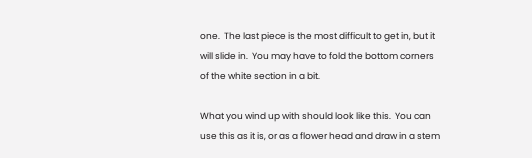one.  The last piece is the most difficult to get in, but it will slide in.  You may have to fold the bottom corners of the white section in a bit.

What you wind up with should look like this.  You can use this as it is, or as a flower head and draw in a stem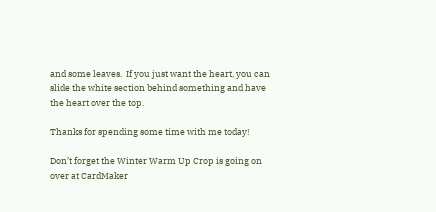and some leaves.  If you just want the heart, you can slide the white section behind something and have the heart over the top.

Thanks for spending some time with me today!

Don’t forget the Winter Warm Up Crop is going on over at CardMaker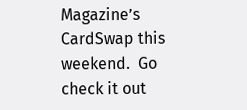Magazine’s CardSwap this weekend.  Go check it out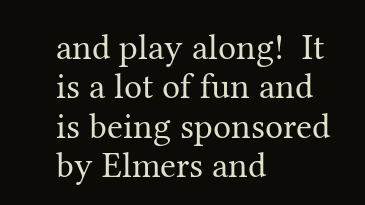and play along!  It is a lot of fun and is being sponsored by Elmers and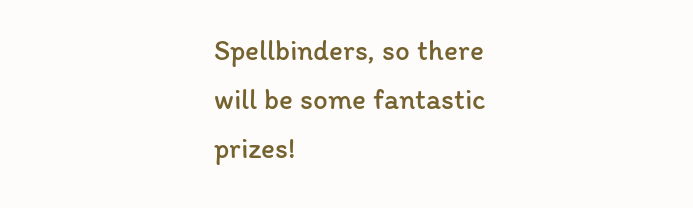Spellbinders, so there will be some fantastic prizes!